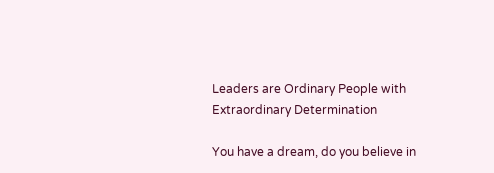Leaders are Ordinary People with Extraordinary Determination

You have a dream, do you believe in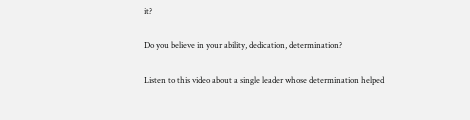it?

Do you believe in your ability, dedication, determination?

Listen to this video about a single leader whose determination helped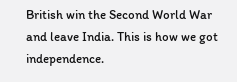British win the Second World War and leave India. This is how we got independence.